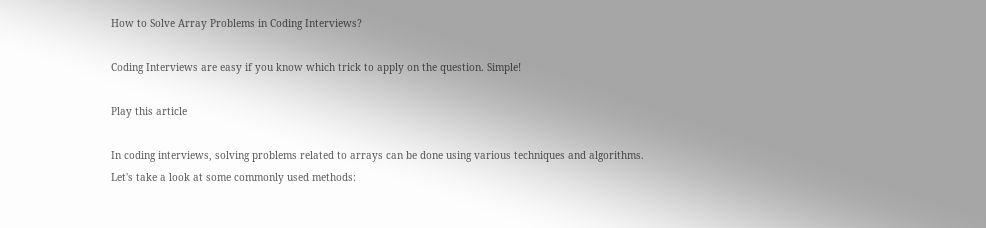How to Solve Array Problems in Coding Interviews?

Coding Interviews are easy if you know which trick to apply on the question. Simple!

Play this article

In coding interviews, solving problems related to arrays can be done using various techniques and algorithms. Let's take a look at some commonly used methods: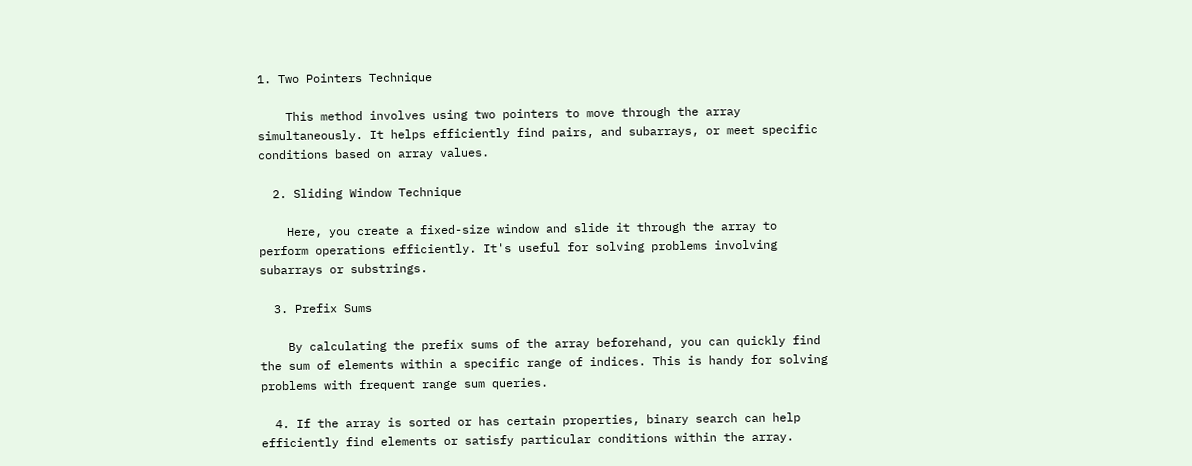1. Two Pointers Technique

    This method involves using two pointers to move through the array simultaneously. It helps efficiently find pairs, and subarrays, or meet specific conditions based on array values.

  2. Sliding Window Technique

    Here, you create a fixed-size window and slide it through the array to perform operations efficiently. It's useful for solving problems involving subarrays or substrings.

  3. Prefix Sums

    By calculating the prefix sums of the array beforehand, you can quickly find the sum of elements within a specific range of indices. This is handy for solving problems with frequent range sum queries.

  4. If the array is sorted or has certain properties, binary search can help efficiently find elements or satisfy particular conditions within the array.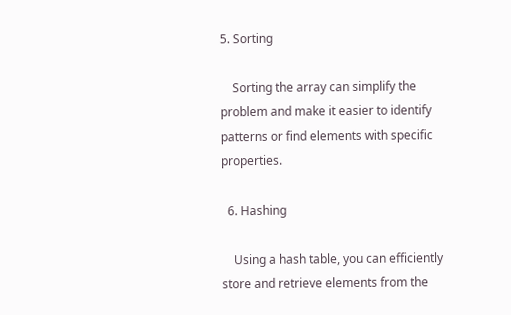5. Sorting

    Sorting the array can simplify the problem and make it easier to identify patterns or find elements with specific properties.

  6. Hashing

    Using a hash table, you can efficiently store and retrieve elements from the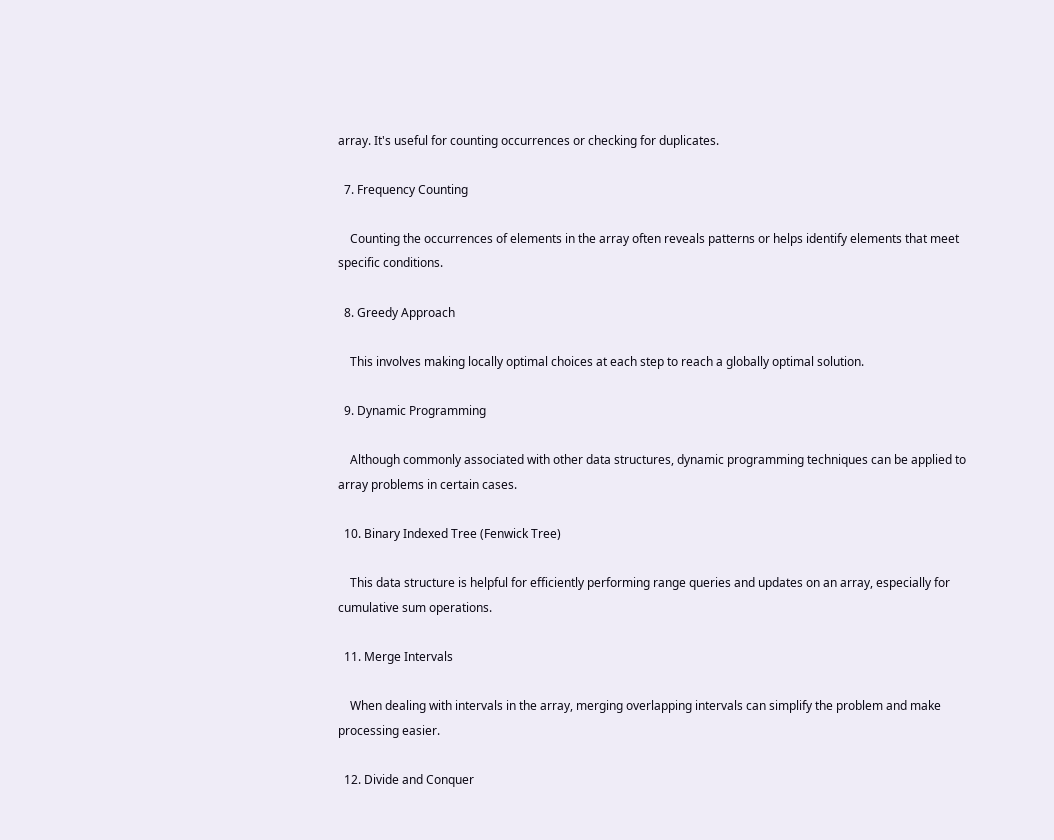array. It's useful for counting occurrences or checking for duplicates.

  7. Frequency Counting

    Counting the occurrences of elements in the array often reveals patterns or helps identify elements that meet specific conditions.

  8. Greedy Approach

    This involves making locally optimal choices at each step to reach a globally optimal solution.

  9. Dynamic Programming

    Although commonly associated with other data structures, dynamic programming techniques can be applied to array problems in certain cases.

  10. Binary Indexed Tree (Fenwick Tree)

    This data structure is helpful for efficiently performing range queries and updates on an array, especially for cumulative sum operations.

  11. Merge Intervals

    When dealing with intervals in the array, merging overlapping intervals can simplify the problem and make processing easier.

  12. Divide and Conquer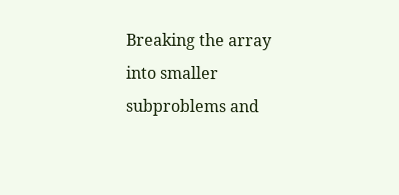Breaking the array into smaller subproblems and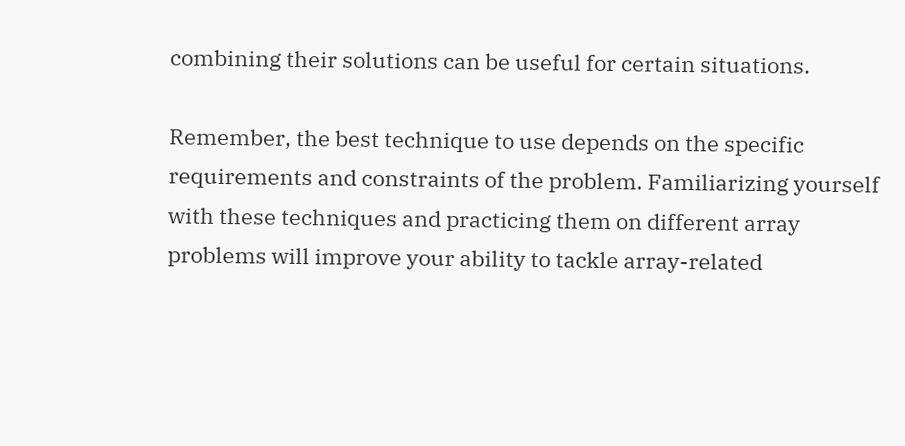combining their solutions can be useful for certain situations.

Remember, the best technique to use depends on the specific requirements and constraints of the problem. Familiarizing yourself with these techniques and practicing them on different array problems will improve your ability to tackle array-related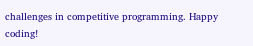challenges in competitive programming. Happy coding!